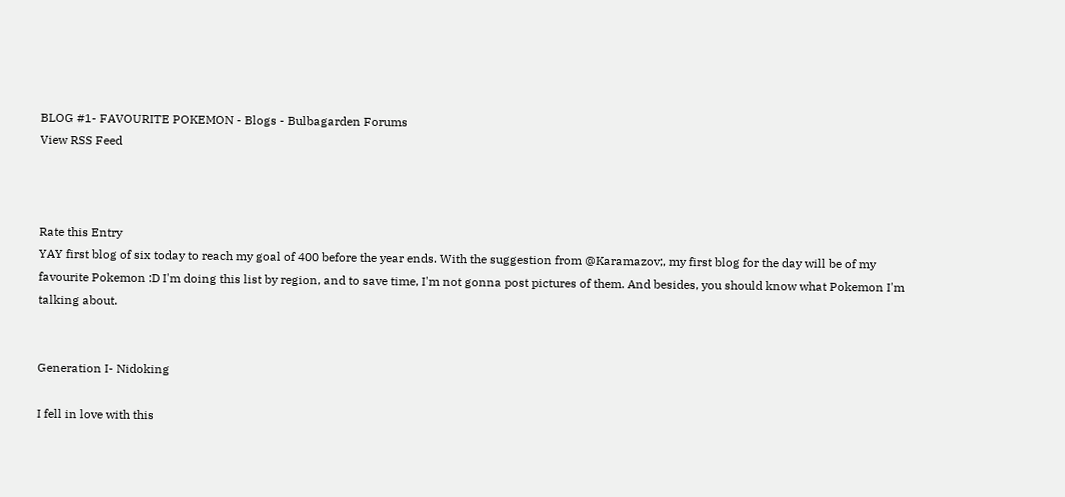BLOG #1- FAVOURITE POKEMON - Blogs - Bulbagarden Forums
View RSS Feed



Rate this Entry
YAY first blog of six today to reach my goal of 400 before the year ends. With the suggestion from @Karamazov;, my first blog for the day will be of my favourite Pokemon :D I'm doing this list by region, and to save time, I'm not gonna post pictures of them. And besides, you should know what Pokemon I'm talking about.


Generation I- Nidoking

I fell in love with this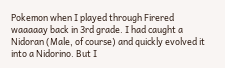Pokemon when I played through Firered waaaaay back in 3rd grade. I had caught a Nidoran (Male, of course) and quickly evolved it into a Nidorino. But I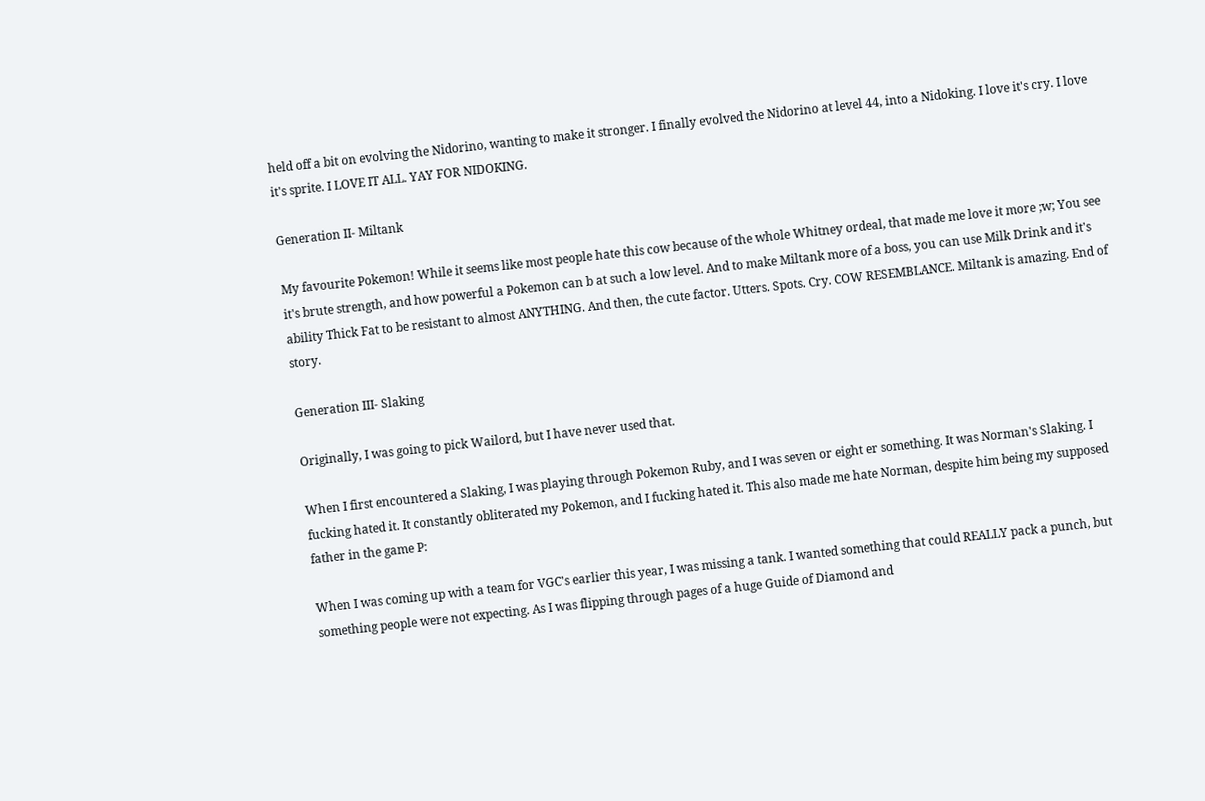held off a bit on evolving the Nidorino, wanting to make it stronger. I finally evolved the Nidorino at level 44, into a Nidoking. I love it's cry. I love it's sprite. I LOVE IT ALL. YAY FOR NIDOKING.

Generation II- Miltank

My favourite Pokemon! While it seems like most people hate this cow because of the whole Whitney ordeal, that made me love it more ;w; You see it's brute strength, and how powerful a Pokemon can b at such a low level. And to make Miltank more of a boss, you can use Milk Drink and it's ability Thick Fat to be resistant to almost ANYTHING. And then, the cute factor. Utters. Spots. Cry. COW RESEMBLANCE. Miltank is amazing. End of story.

Generation III- Slaking

Originally, I was going to pick Wailord, but I have never used that.

When I first encountered a Slaking, I was playing through Pokemon Ruby, and I was seven or eight er something. It was Norman's Slaking. I fucking hated it. It constantly obliterated my Pokemon, and I fucking hated it. This also made me hate Norman, despite him being my supposed father in the game P:

When I was coming up with a team for VGC's earlier this year, I was missing a tank. I wanted something that could REALLY pack a punch, but something people were not expecting. As I was flipping through pages of a huge Guide of Diamond and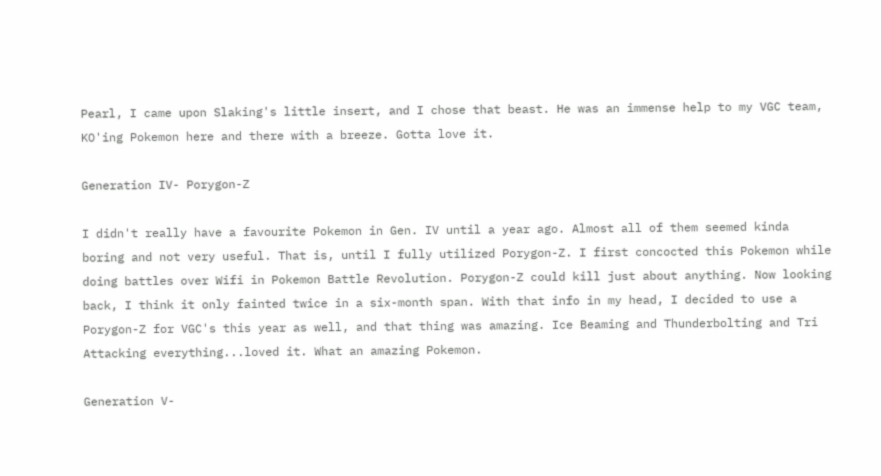Pearl, I came upon Slaking's little insert, and I chose that beast. He was an immense help to my VGC team, KO'ing Pokemon here and there with a breeze. Gotta love it.

Generation IV- Porygon-Z

I didn't really have a favourite Pokemon in Gen. IV until a year ago. Almost all of them seemed kinda boring and not very useful. That is, until I fully utilized Porygon-Z. I first concocted this Pokemon while doing battles over Wifi in Pokemon Battle Revolution. Porygon-Z could kill just about anything. Now looking back, I think it only fainted twice in a six-month span. With that info in my head, I decided to use a Porygon-Z for VGC's this year as well, and that thing was amazing. Ice Beaming and Thunderbolting and Tri Attacking everything...loved it. What an amazing Pokemon.

Generation V-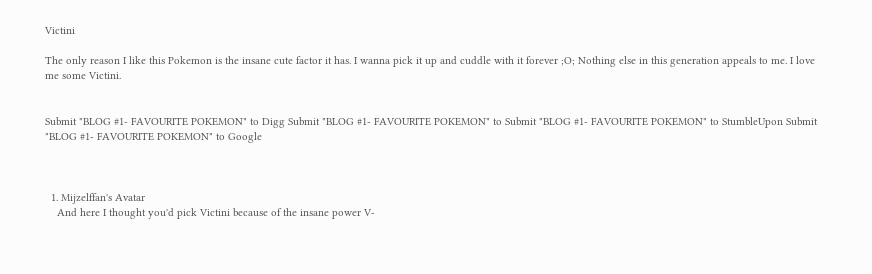Victini

The only reason I like this Pokemon is the insane cute factor it has. I wanna pick it up and cuddle with it forever ;O; Nothing else in this generation appeals to me. I love me some Victini.


Submit "BLOG #1- FAVOURITE POKEMON" to Digg Submit "BLOG #1- FAVOURITE POKEMON" to Submit "BLOG #1- FAVOURITE POKEMON" to StumbleUpon Submit "BLOG #1- FAVOURITE POKEMON" to Google



  1. Mijzelffan's Avatar
    And here I thought you'd pick Victini because of the insane power V-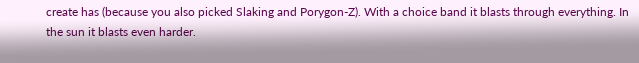create has (because you also picked Slaking and Porygon-Z). With a choice band it blasts through everything. In the sun it blasts even harder.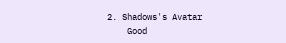2. Shadows's Avatar
    Good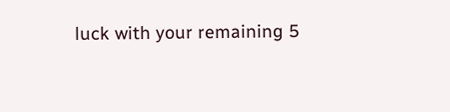luck with your remaining 5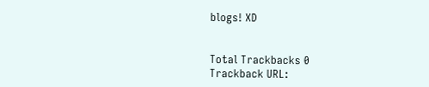blogs! XD


Total Trackbacks 0
Trackback URL: